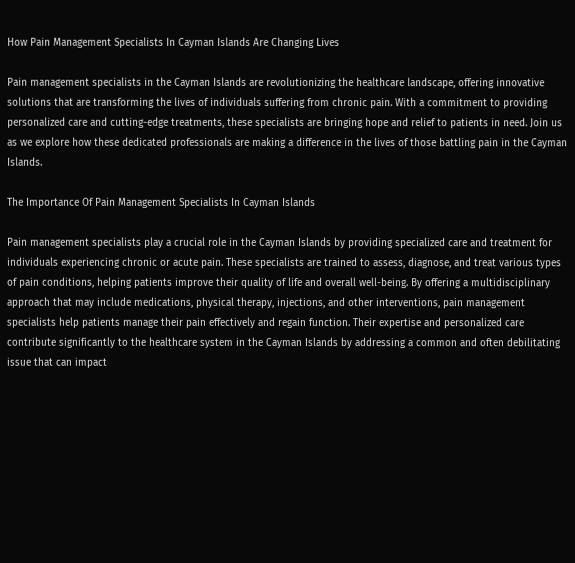How Pain Management Specialists In Cayman Islands Are Changing Lives

Pain management specialists in the Cayman Islands are revolutionizing the healthcare landscape, offering innovative solutions that are transforming the lives of individuals suffering from chronic pain. With a commitment to providing personalized care and cutting-edge treatments, these specialists are bringing hope and relief to patients in need. Join us as we explore how these dedicated professionals are making a difference in the lives of those battling pain in the Cayman Islands.

The Importance Of Pain Management Specialists In Cayman Islands

Pain management specialists play a crucial role in the Cayman Islands by providing specialized care and treatment for individuals experiencing chronic or acute pain. These specialists are trained to assess, diagnose, and treat various types of pain conditions, helping patients improve their quality of life and overall well-being. By offering a multidisciplinary approach that may include medications, physical therapy, injections, and other interventions, pain management specialists help patients manage their pain effectively and regain function. Their expertise and personalized care contribute significantly to the healthcare system in the Cayman Islands by addressing a common and often debilitating issue that can impact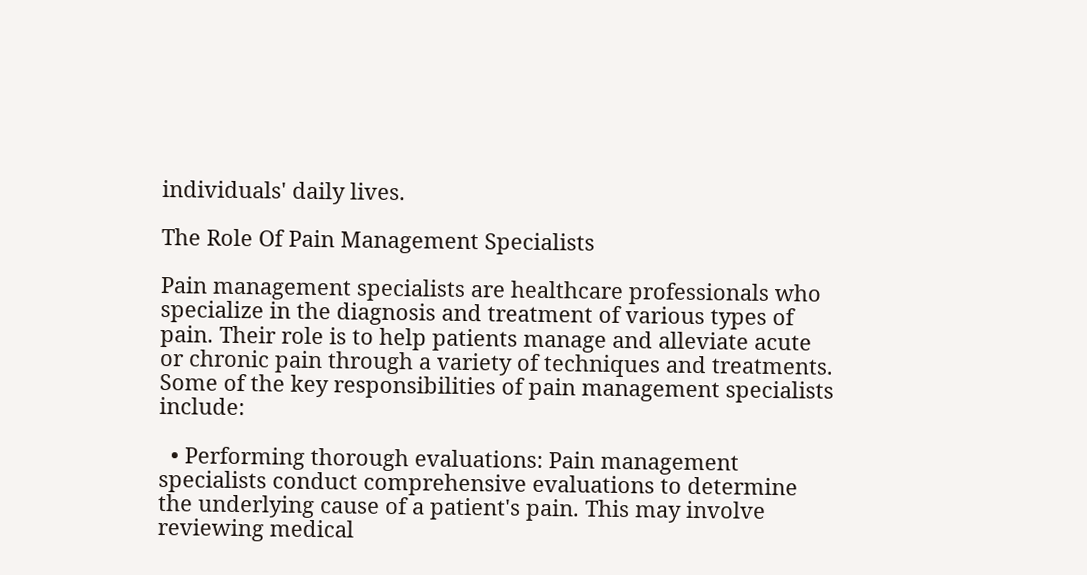individuals' daily lives.

The Role Of Pain Management Specialists

Pain management specialists are healthcare professionals who specialize in the diagnosis and treatment of various types of pain. Their role is to help patients manage and alleviate acute or chronic pain through a variety of techniques and treatments. Some of the key responsibilities of pain management specialists include:

  • Performing thorough evaluations: Pain management specialists conduct comprehensive evaluations to determine the underlying cause of a patient's pain. This may involve reviewing medical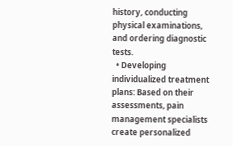history, conducting physical examinations, and ordering diagnostic tests.
  • Developing individualized treatment plans: Based on their assessments, pain management specialists create personalized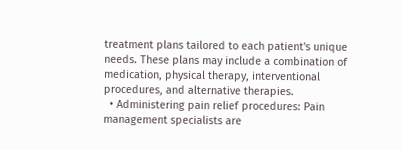treatment plans tailored to each patient's unique needs. These plans may include a combination of medication, physical therapy, interventional procedures, and alternative therapies.
  • Administering pain relief procedures: Pain management specialists are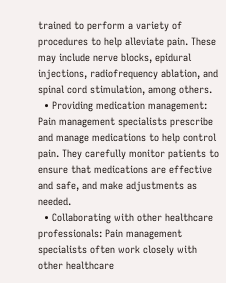trained to perform a variety of procedures to help alleviate pain. These may include nerve blocks, epidural injections, radiofrequency ablation, and spinal cord stimulation, among others.
  • Providing medication management: Pain management specialists prescribe and manage medications to help control pain. They carefully monitor patients to ensure that medications are effective and safe, and make adjustments as needed.
  • Collaborating with other healthcare professionals: Pain management specialists often work closely with other healthcare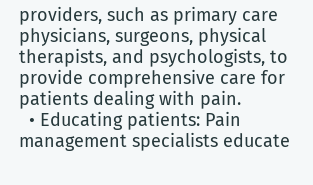providers, such as primary care physicians, surgeons, physical therapists, and psychologists, to provide comprehensive care for patients dealing with pain.
  • Educating patients: Pain management specialists educate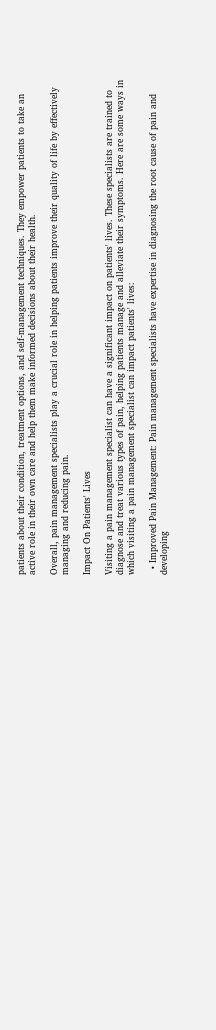patients about their condition, treatment options, and self-management techniques. They empower patients to take an active role in their own care and help them make informed decisions about their health.

Overall, pain management specialists play a crucial role in helping patients improve their quality of life by effectively managing and reducing pain.

Impact On Patients' Lives

Visiting a pain management specialist can have a significant impact on patients' lives. These specialists are trained to diagnose and treat various types of pain, helping patients manage and alleviate their symptoms. Here are some ways in which visiting a pain management specialist can impact patients' lives:

  • Improved Pain Management: Pain management specialists have expertise in diagnosing the root cause of pain and developing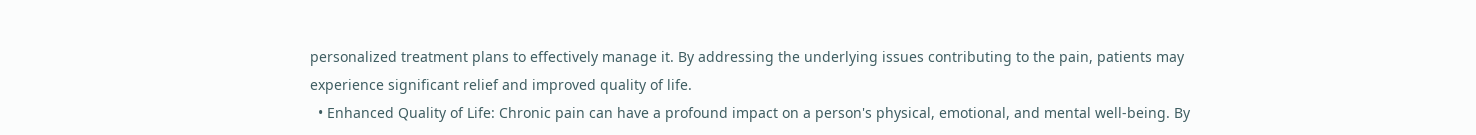personalized treatment plans to effectively manage it. By addressing the underlying issues contributing to the pain, patients may experience significant relief and improved quality of life.
  • Enhanced Quality of Life: Chronic pain can have a profound impact on a person's physical, emotional, and mental well-being. By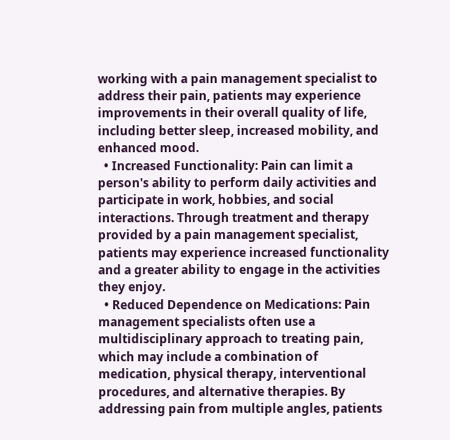working with a pain management specialist to address their pain, patients may experience improvements in their overall quality of life, including better sleep, increased mobility, and enhanced mood.
  • Increased Functionality: Pain can limit a person's ability to perform daily activities and participate in work, hobbies, and social interactions. Through treatment and therapy provided by a pain management specialist, patients may experience increased functionality and a greater ability to engage in the activities they enjoy.
  • Reduced Dependence on Medications: Pain management specialists often use a multidisciplinary approach to treating pain, which may include a combination of medication, physical therapy, interventional procedures, and alternative therapies. By addressing pain from multiple angles, patients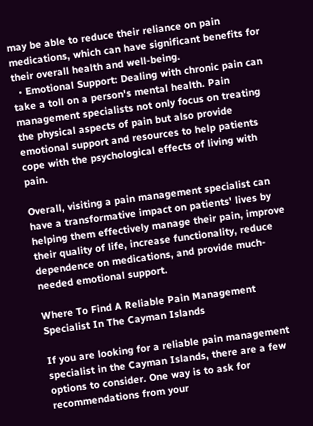may be able to reduce their reliance on pain medications, which can have significant benefits for their overall health and well-being.
  • Emotional Support: Dealing with chronic pain can take a toll on a person's mental health. Pain management specialists not only focus on treating the physical aspects of pain but also provide emotional support and resources to help patients cope with the psychological effects of living with pain.

Overall, visiting a pain management specialist can have a transformative impact on patients' lives by helping them effectively manage their pain, improve their quality of life, increase functionality, reduce dependence on medications, and provide much-needed emotional support.

Where To Find A Reliable Pain Management Specialist In The Cayman Islands

If you are looking for a reliable pain management specialist in the Cayman Islands, there are a few options to consider. One way is to ask for recommendations from your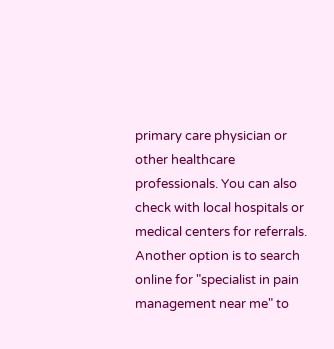primary care physician or other healthcare professionals. You can also check with local hospitals or medical centers for referrals. Another option is to search online for "specialist in pain management near me" to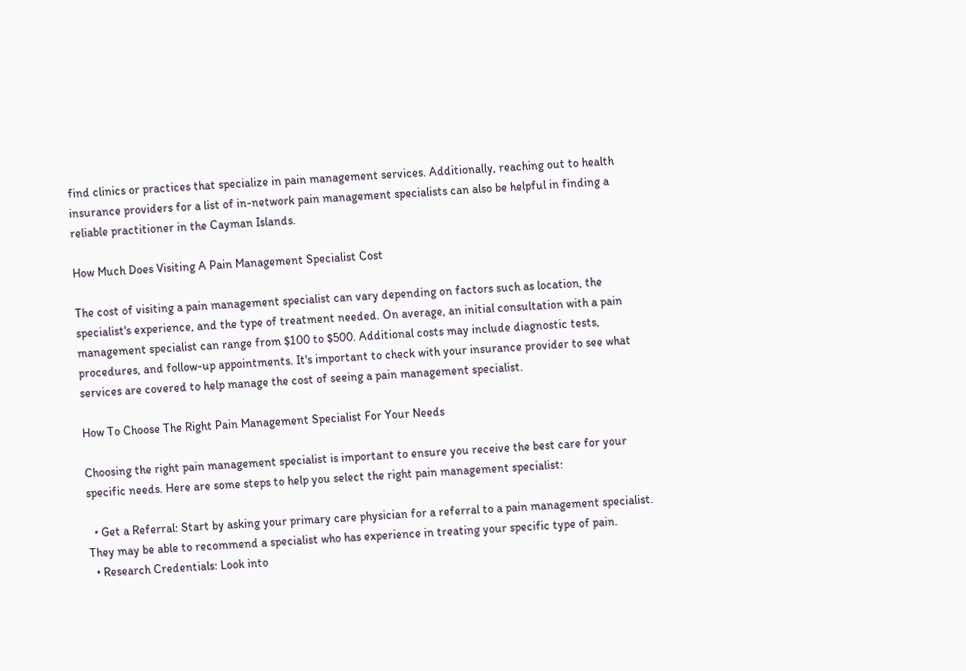find clinics or practices that specialize in pain management services. Additionally, reaching out to health insurance providers for a list of in-network pain management specialists can also be helpful in finding a reliable practitioner in the Cayman Islands.

How Much Does Visiting A Pain Management Specialist Cost

The cost of visiting a pain management specialist can vary depending on factors such as location, the specialist's experience, and the type of treatment needed. On average, an initial consultation with a pain management specialist can range from $100 to $500. Additional costs may include diagnostic tests, procedures, and follow-up appointments. It's important to check with your insurance provider to see what services are covered to help manage the cost of seeing a pain management specialist.

How To Choose The Right Pain Management Specialist For Your Needs

Choosing the right pain management specialist is important to ensure you receive the best care for your specific needs. Here are some steps to help you select the right pain management specialist:

  • Get a Referral: Start by asking your primary care physician for a referral to a pain management specialist. They may be able to recommend a specialist who has experience in treating your specific type of pain.
  • Research Credentials: Look into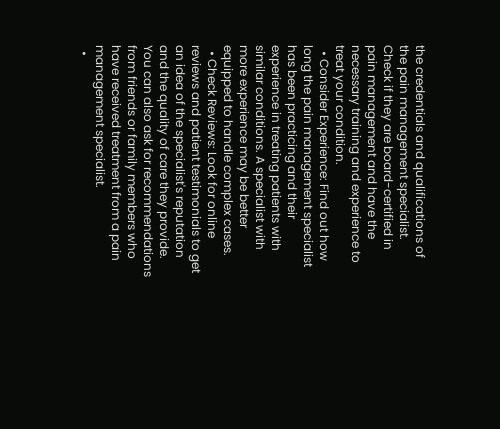the credentials and qualifications of the pain management specialist. Check if they are board-certified in pain management and have the necessary training and experience to treat your condition.
  • Consider Experience: Find out how long the pain management specialist has been practicing and their experience in treating patients with similar conditions. A specialist with more experience may be better equipped to handle complex cases.
  • Check Reviews: Look for online reviews and patient testimonials to get an idea of the specialist's reputation and the quality of care they provide. You can also ask for recommendations from friends or family members who have received treatment from a pain management specialist.
  •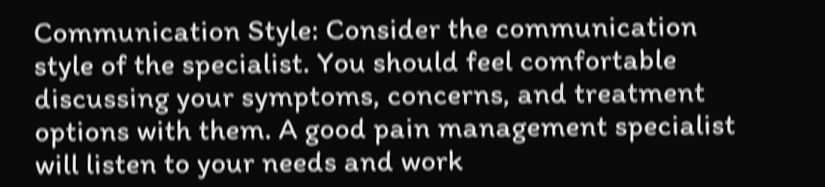Communication Style: Consider the communication style of the specialist. You should feel comfortable discussing your symptoms, concerns, and treatment options with them. A good pain management specialist will listen to your needs and work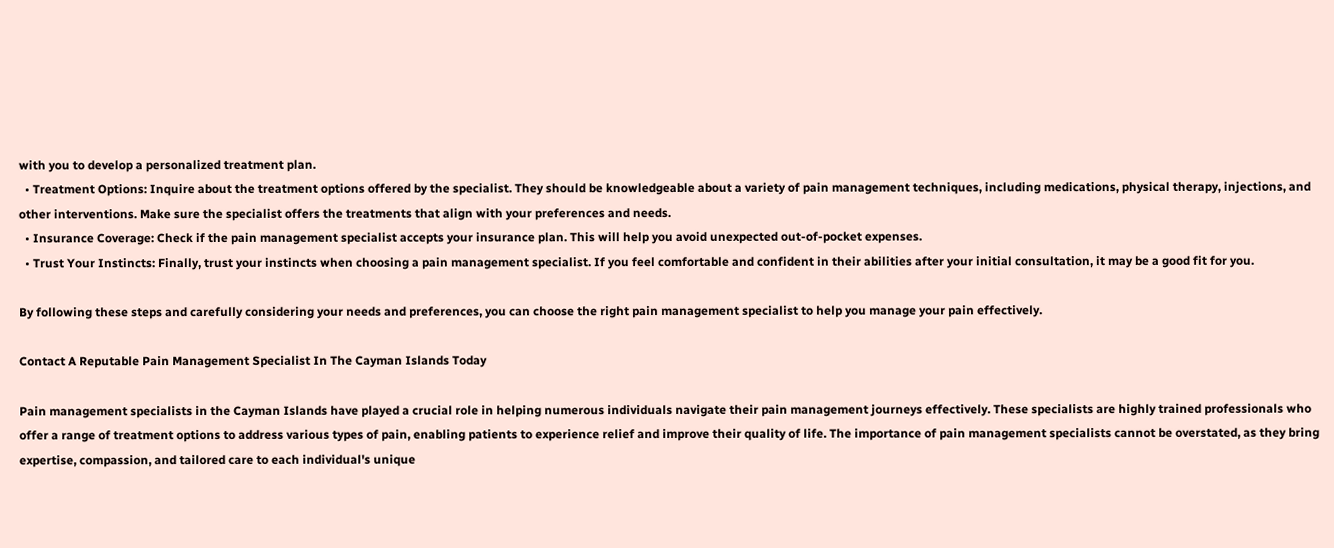with you to develop a personalized treatment plan.
  • Treatment Options: Inquire about the treatment options offered by the specialist. They should be knowledgeable about a variety of pain management techniques, including medications, physical therapy, injections, and other interventions. Make sure the specialist offers the treatments that align with your preferences and needs.
  • Insurance Coverage: Check if the pain management specialist accepts your insurance plan. This will help you avoid unexpected out-of-pocket expenses.
  • Trust Your Instincts: Finally, trust your instincts when choosing a pain management specialist. If you feel comfortable and confident in their abilities after your initial consultation, it may be a good fit for you.

By following these steps and carefully considering your needs and preferences, you can choose the right pain management specialist to help you manage your pain effectively.

Contact A Reputable Pain Management Specialist In The Cayman Islands Today

Pain management specialists in the Cayman Islands have played a crucial role in helping numerous individuals navigate their pain management journeys effectively. These specialists are highly trained professionals who offer a range of treatment options to address various types of pain, enabling patients to experience relief and improve their quality of life. The importance of pain management specialists cannot be overstated, as they bring expertise, compassion, and tailored care to each individual's unique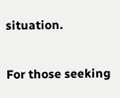situation.

For those seeking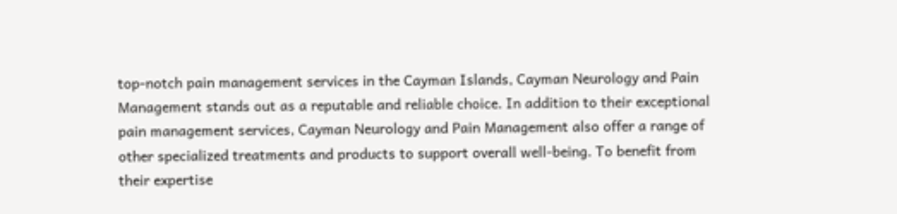top-notch pain management services in the Cayman Islands, Cayman Neurology and Pain Management stands out as a reputable and reliable choice. In addition to their exceptional pain management services, Cayman Neurology and Pain Management also offer a range of other specialized treatments and products to support overall well-being. To benefit from their expertise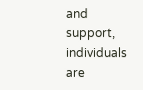and support, individuals are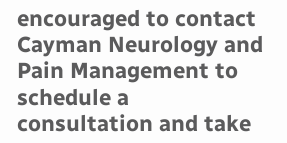encouraged to contact Cayman Neurology and Pain Management to schedule a consultation and take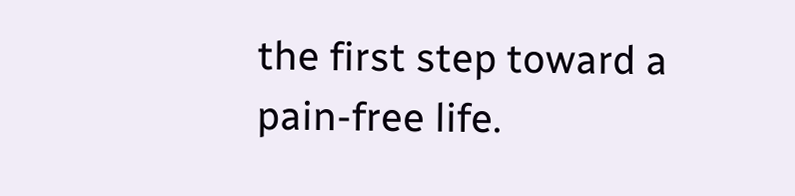the first step toward a pain-free life.